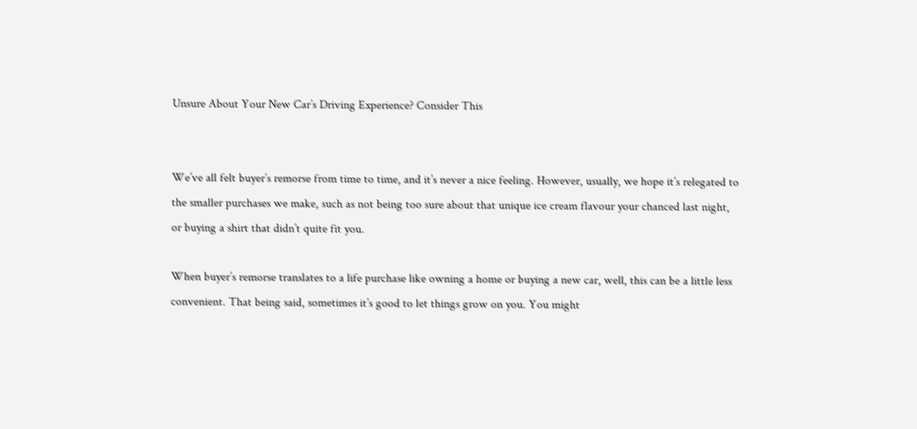Unsure About Your New Car’s Driving Experience? Consider This


We’ve all felt buyer’s remorse from time to time, and it’s never a nice feeling. However, usually, we hope it’s relegated to the smaller purchases we make, such as not being too sure about that unique ice cream flavour your chanced last night, or buying a shirt that didn’t quite fit you.

When buyer’s remorse translates to a life purchase like owning a home or buying a new car, well, this can be a little less convenient. That being said, sometimes it’s good to let things grow on you. You might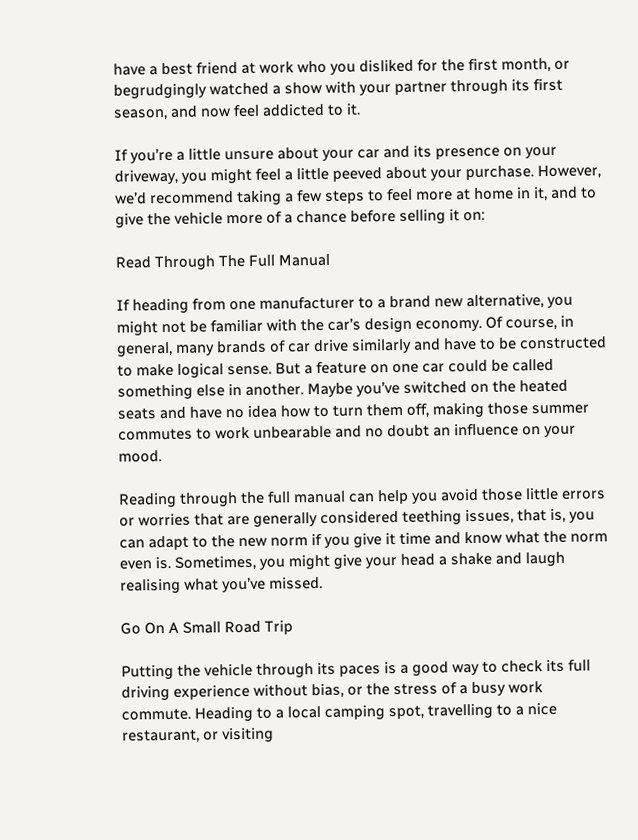have a best friend at work who you disliked for the first month, or begrudgingly watched a show with your partner through its first season, and now feel addicted to it.

If you’re a little unsure about your car and its presence on your driveway, you might feel a little peeved about your purchase. However, we’d recommend taking a few steps to feel more at home in it, and to give the vehicle more of a chance before selling it on:

Read Through The Full Manual

If heading from one manufacturer to a brand new alternative, you might not be familiar with the car’s design economy. Of course, in general, many brands of car drive similarly and have to be constructed to make logical sense. But a feature on one car could be called something else in another. Maybe you’ve switched on the heated seats and have no idea how to turn them off, making those summer commutes to work unbearable and no doubt an influence on your mood.

Reading through the full manual can help you avoid those little errors or worries that are generally considered teething issues, that is, you can adapt to the new norm if you give it time and know what the norm even is. Sometimes, you might give your head a shake and laugh realising what you’ve missed.

Go On A Small Road Trip

Putting the vehicle through its paces is a good way to check its full driving experience without bias, or the stress of a busy work commute. Heading to a local camping spot, travelling to a nice restaurant, or visiting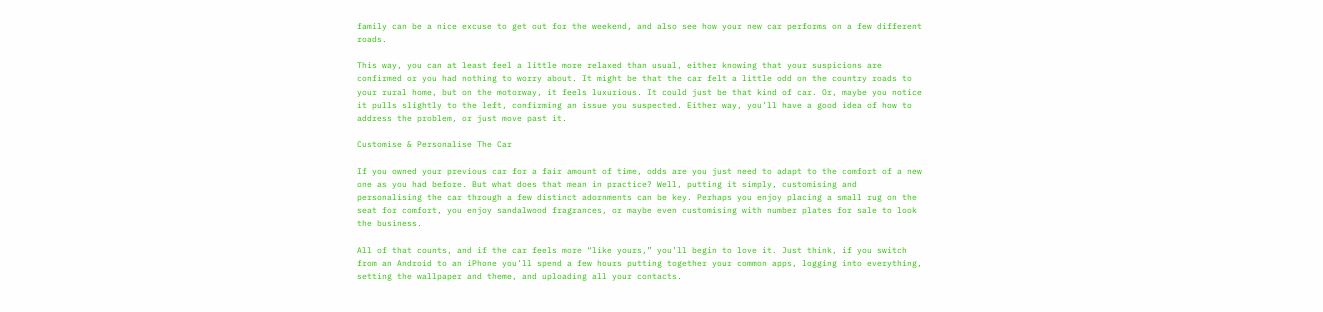family can be a nice excuse to get out for the weekend, and also see how your new car performs on a few different roads.

This way, you can at least feel a little more relaxed than usual, either knowing that your suspicions are confirmed or you had nothing to worry about. It might be that the car felt a little odd on the country roads to your rural home, but on the motorway, it feels luxurious. It could just be that kind of car. Or, maybe you notice it pulls slightly to the left, confirming an issue you suspected. Either way, you’ll have a good idea of how to address the problem, or just move past it.

Customise & Personalise The Car

If you owned your previous car for a fair amount of time, odds are you just need to adapt to the comfort of a new one as you had before. But what does that mean in practice? Well, putting it simply, customising and personalising the car through a few distinct adornments can be key. Perhaps you enjoy placing a small rug on the seat for comfort, you enjoy sandalwood fragrances, or maybe even customising with number plates for sale to look the business.

All of that counts, and if the car feels more “like yours,” you’ll begin to love it. Just think, if you switch from an Android to an iPhone you’ll spend a few hours putting together your common apps, logging into everything, setting the wallpaper and theme, and uploading all your contacts.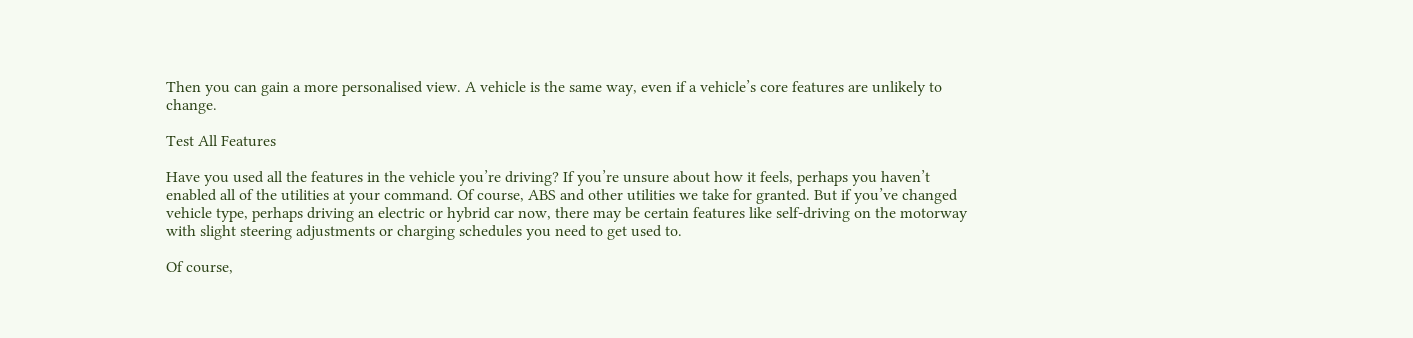Then you can gain a more personalised view. A vehicle is the same way, even if a vehicle’s core features are unlikely to change.

Test All Features

Have you used all the features in the vehicle you’re driving? If you’re unsure about how it feels, perhaps you haven’t enabled all of the utilities at your command. Of course, ABS and other utilities we take for granted. But if you’ve changed vehicle type, perhaps driving an electric or hybrid car now, there may be certain features like self-driving on the motorway with slight steering adjustments or charging schedules you need to get used to.

Of course,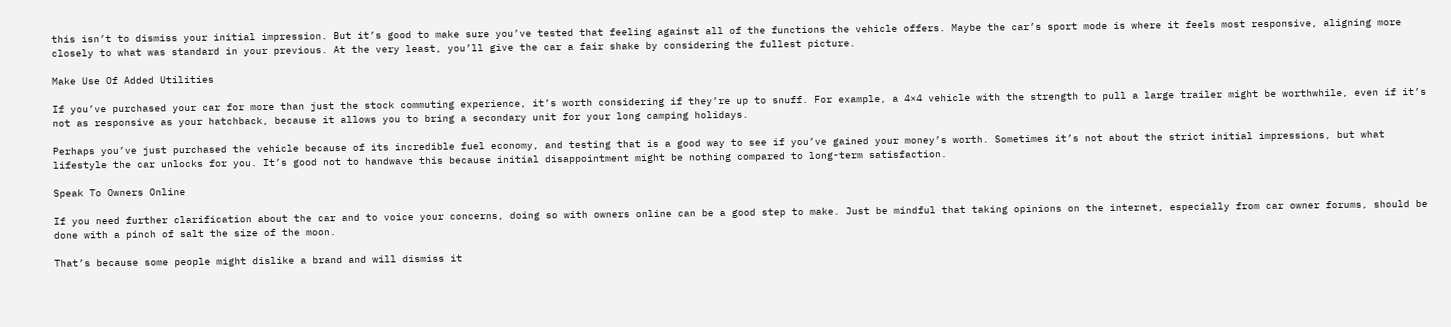this isn’t to dismiss your initial impression. But it’s good to make sure you’ve tested that feeling against all of the functions the vehicle offers. Maybe the car’s sport mode is where it feels most responsive, aligning more closely to what was standard in your previous. At the very least, you’ll give the car a fair shake by considering the fullest picture.

Make Use Of Added Utilities

If you’ve purchased your car for more than just the stock commuting experience, it’s worth considering if they’re up to snuff. For example, a 4×4 vehicle with the strength to pull a large trailer might be worthwhile, even if it’s not as responsive as your hatchback, because it allows you to bring a secondary unit for your long camping holidays.

Perhaps you’ve just purchased the vehicle because of its incredible fuel economy, and testing that is a good way to see if you’ve gained your money’s worth. Sometimes it’s not about the strict initial impressions, but what lifestyle the car unlocks for you. It’s good not to handwave this because initial disappointment might be nothing compared to long-term satisfaction.

Speak To Owners Online

If you need further clarification about the car and to voice your concerns, doing so with owners online can be a good step to make. Just be mindful that taking opinions on the internet, especially from car owner forums, should be done with a pinch of salt the size of the moon.

That’s because some people might dislike a brand and will dismiss it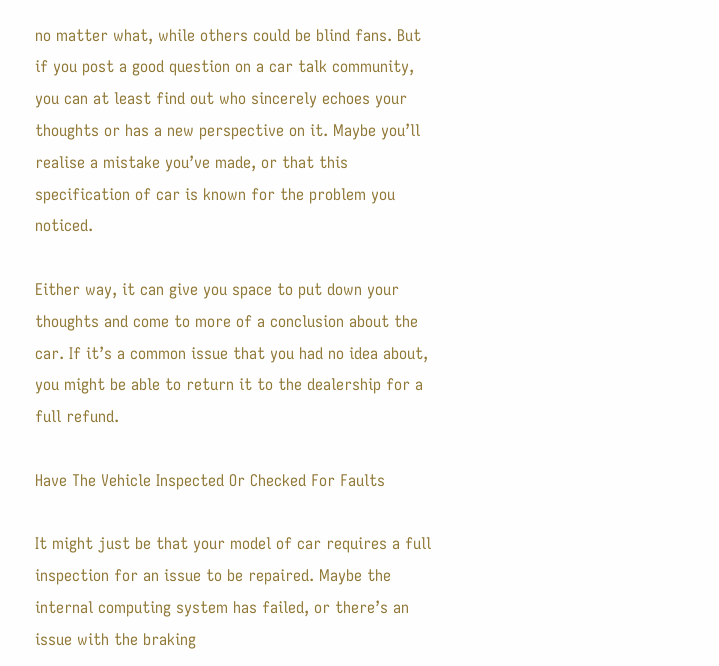no matter what, while others could be blind fans. But if you post a good question on a car talk community, you can at least find out who sincerely echoes your thoughts or has a new perspective on it. Maybe you’ll realise a mistake you’ve made, or that this specification of car is known for the problem you noticed.

Either way, it can give you space to put down your thoughts and come to more of a conclusion about the car. If it’s a common issue that you had no idea about, you might be able to return it to the dealership for a full refund.

Have The Vehicle Inspected Or Checked For Faults

It might just be that your model of car requires a full inspection for an issue to be repaired. Maybe the internal computing system has failed, or there’s an issue with the braking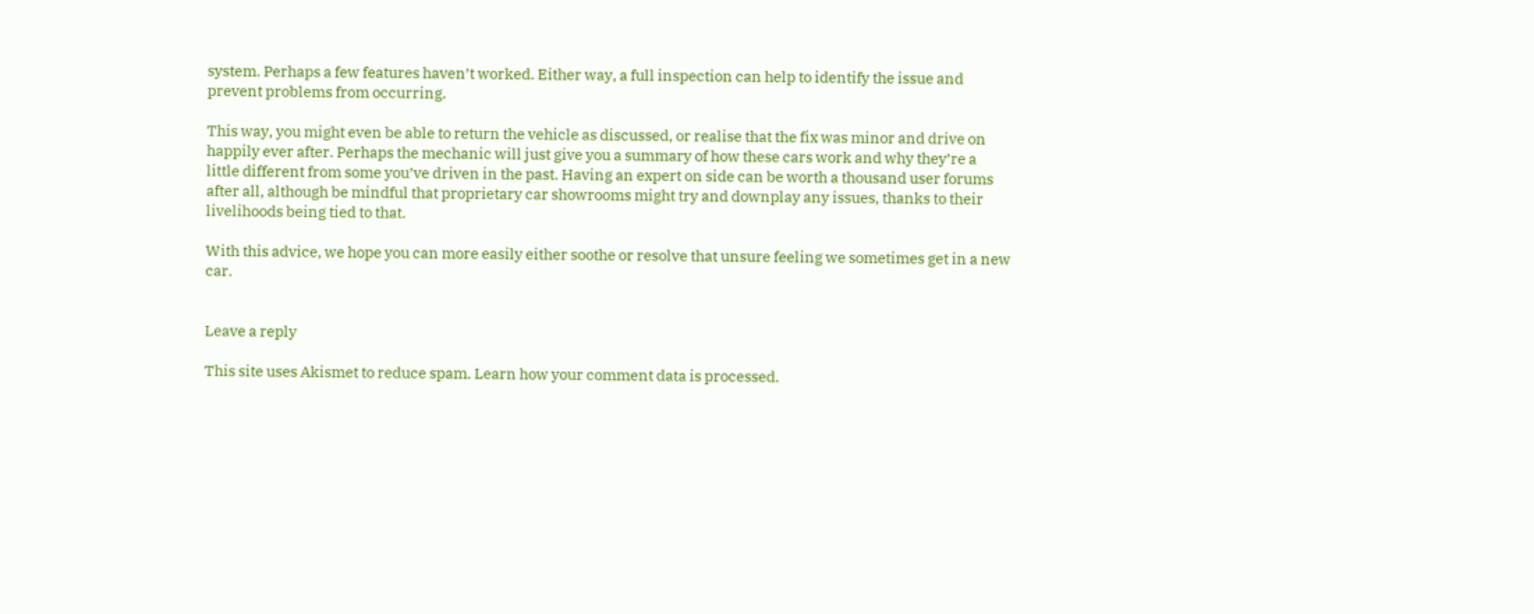system. Perhaps a few features haven’t worked. Either way, a full inspection can help to identify the issue and prevent problems from occurring.

This way, you might even be able to return the vehicle as discussed, or realise that the fix was minor and drive on happily ever after. Perhaps the mechanic will just give you a summary of how these cars work and why they’re a little different from some you’ve driven in the past. Having an expert on side can be worth a thousand user forums after all, although be mindful that proprietary car showrooms might try and downplay any issues, thanks to their livelihoods being tied to that.

With this advice, we hope you can more easily either soothe or resolve that unsure feeling we sometimes get in a new car.


Leave a reply

This site uses Akismet to reduce spam. Learn how your comment data is processed.